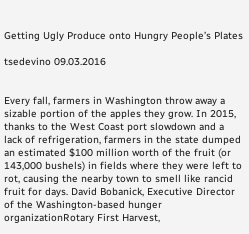Getting Ugly Produce onto Hungry People’s Plates

tsedevino 09.03.2016


Every fall, farmers in Washington throw away a sizable portion of the apples they grow. In 2015, thanks to the West Coast port slowdown and a lack of refrigeration, farmers in the state dumped an estimated $100 million worth of the fruit (or 143,000 bushels) in fields where they were left to rot, causing the nearby town to smell like rancid fruit for days. David Bobanick, Executive Director of the Washington-based hunger organizationRotary First Harvest,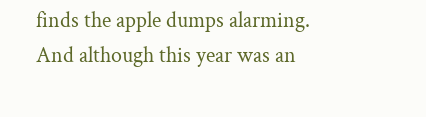finds the apple dumps alarming. And although this year was an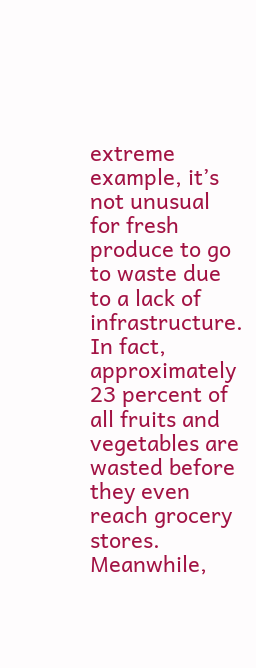extreme example, it’s not unusual for fresh produce to go to waste due to a lack of infrastructure. In fact, approximately 23 percent of all fruits and vegetables are wasted before they even reach grocery stores. Meanwhile,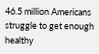46.5 million Americans struggle to get enough healthy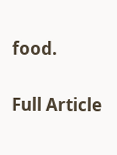food.


Full Article